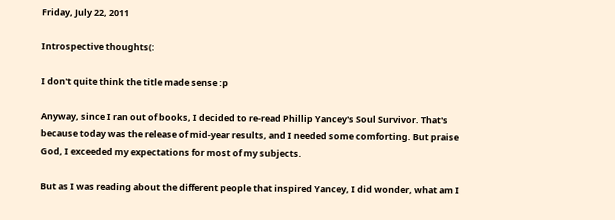Friday, July 22, 2011

Introspective thoughts(:

I don't quite think the title made sense :p

Anyway, since I ran out of books, I decided to re-read Phillip Yancey's Soul Survivor. That's because today was the release of mid-year results, and I needed some comforting. But praise God, I exceeded my expectations for most of my subjects.

But as I was reading about the different people that inspired Yancey, I did wonder, what am I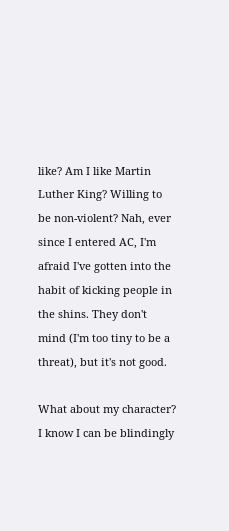like? Am I like Martin Luther King? Willing to be non-violent? Nah, ever since I entered AC, I'm afraid I've gotten into the habit of kicking people in the shins. They don't mind (I'm too tiny to be a threat), but it's not good.

What about my character? I know I can be blindingly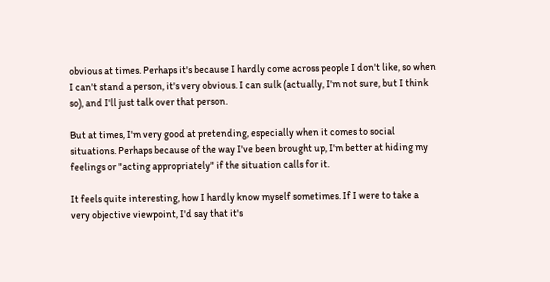obvious at times. Perhaps it's because I hardly come across people I don't like, so when I can't stand a person, it's very obvious. I can sulk (actually, I'm not sure, but I think so), and I'll just talk over that person.

But at times, I'm very good at pretending, especially when it comes to social situations. Perhaps because of the way I've been brought up, I'm better at hiding my feelings or "acting appropriately" if the situation calls for it.

It feels quite interesting, how I hardly know myself sometimes. If I were to take a very objective viewpoint, I'd say that it's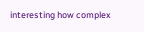interesting how complex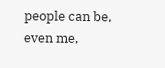people can be, even me,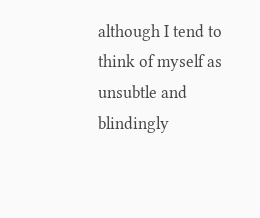although I tend to think of myself as unsubtle and blindingly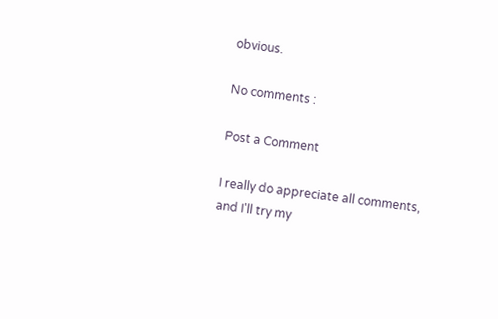obvious.

No comments :

Post a Comment

I really do appreciate all comments, and I'll try my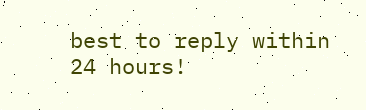best to reply within 24 hours!